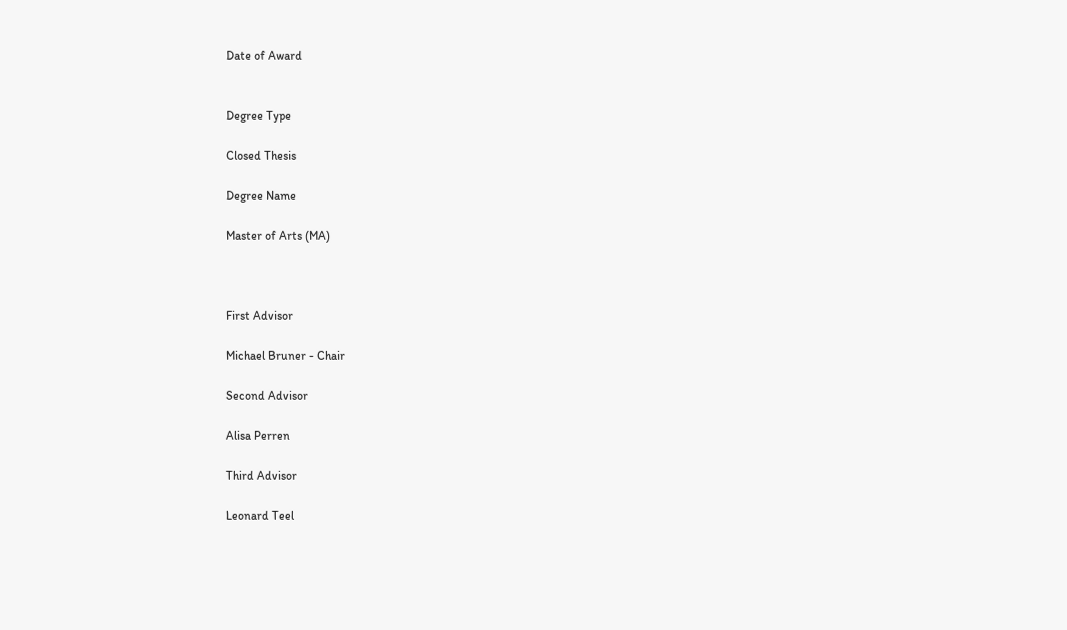Date of Award


Degree Type

Closed Thesis

Degree Name

Master of Arts (MA)



First Advisor

Michael Bruner - Chair

Second Advisor

Alisa Perren

Third Advisor

Leonard Teel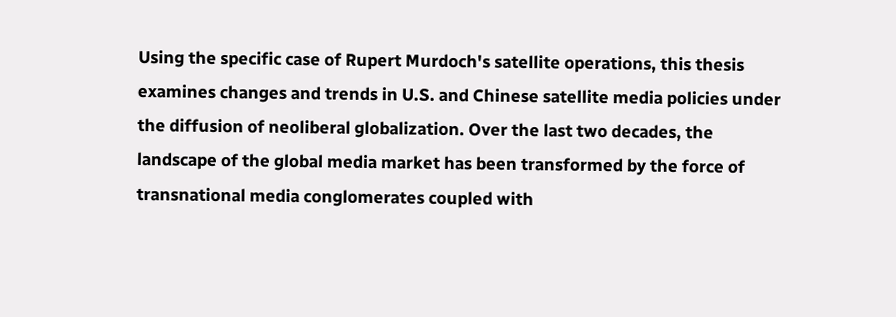Using the specific case of Rupert Murdoch's satellite operations, this thesis examines changes and trends in U.S. and Chinese satellite media policies under the diffusion of neoliberal globalization. Over the last two decades, the landscape of the global media market has been transformed by the force of transnational media conglomerates coupled with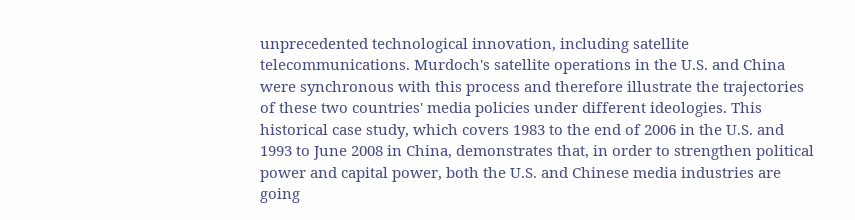unprecedented technological innovation, including satellite telecommunications. Murdoch's satellite operations in the U.S. and China were synchronous with this process and therefore illustrate the trajectories of these two countries' media policies under different ideologies. This historical case study, which covers 1983 to the end of 2006 in the U.S. and 1993 to June 2008 in China, demonstrates that, in order to strengthen political power and capital power, both the U.S. and Chinese media industries are going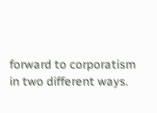forward to corporatism in two different ways.